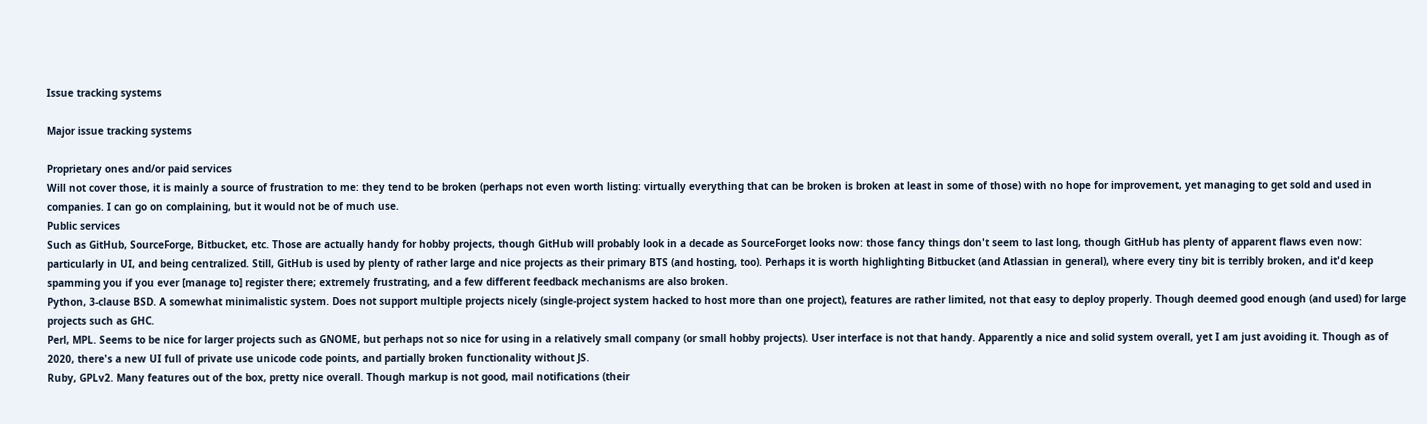Issue tracking systems

Major issue tracking systems

Proprietary ones and/or paid services
Will not cover those, it is mainly a source of frustration to me: they tend to be broken (perhaps not even worth listing: virtually everything that can be broken is broken at least in some of those) with no hope for improvement, yet managing to get sold and used in companies. I can go on complaining, but it would not be of much use.
Public services
Such as GitHub, SourceForge, Bitbucket, etc. Those are actually handy for hobby projects, though GitHub will probably look in a decade as SourceForget looks now: those fancy things don't seem to last long, though GitHub has plenty of apparent flaws even now: particularly in UI, and being centralized. Still, GitHub is used by plenty of rather large and nice projects as their primary BTS (and hosting, too). Perhaps it is worth highlighting Bitbucket (and Atlassian in general), where every tiny bit is terribly broken, and it'd keep spamming you if you ever [manage to] register there; extremely frustrating, and a few different feedback mechanisms are also broken.
Python, 3-clause BSD. A somewhat minimalistic system. Does not support multiple projects nicely (single-project system hacked to host more than one project), features are rather limited, not that easy to deploy properly. Though deemed good enough (and used) for large projects such as GHC.
Perl, MPL. Seems to be nice for larger projects such as GNOME, but perhaps not so nice for using in a relatively small company (or small hobby projects). User interface is not that handy. Apparently a nice and solid system overall, yet I am just avoiding it. Though as of 2020, there's a new UI full of private use unicode code points, and partially broken functionality without JS.
Ruby, GPLv2. Many features out of the box, pretty nice overall. Though markup is not good, mail notifications (their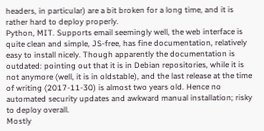headers, in particular) are a bit broken for a long time, and it is rather hard to deploy properly.
Python, MIT. Supports email seemingly well, the web interface is quite clean and simple, JS-free, has fine documentation, relatively easy to install nicely. Though apparently the documentation is outdated: pointing out that it is in Debian repositories, while it is not anymore (well, it is in oldstable), and the last release at the time of writing (2017-11-30) is almost two years old. Hence no automated security updates and awkward manual installation; risky to deploy overall.
Mostly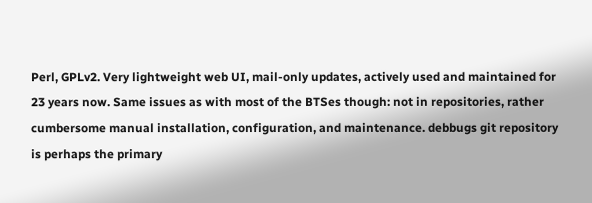Perl, GPLv2. Very lightweight web UI, mail-only updates, actively used and maintained for 23 years now. Same issues as with most of the BTSes though: not in repositories, rather cumbersome manual installation, configuration, and maintenance. debbugs git repository is perhaps the primary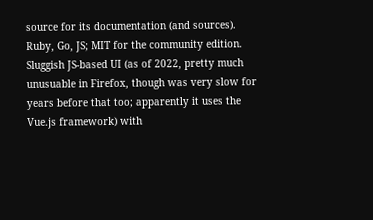source for its documentation (and sources).
Ruby, Go, JS; MIT for the community edition. Sluggish JS-based UI (as of 2022, pretty much unusuable in Firefox, though was very slow for years before that too; apparently it uses the Vue.js framework) with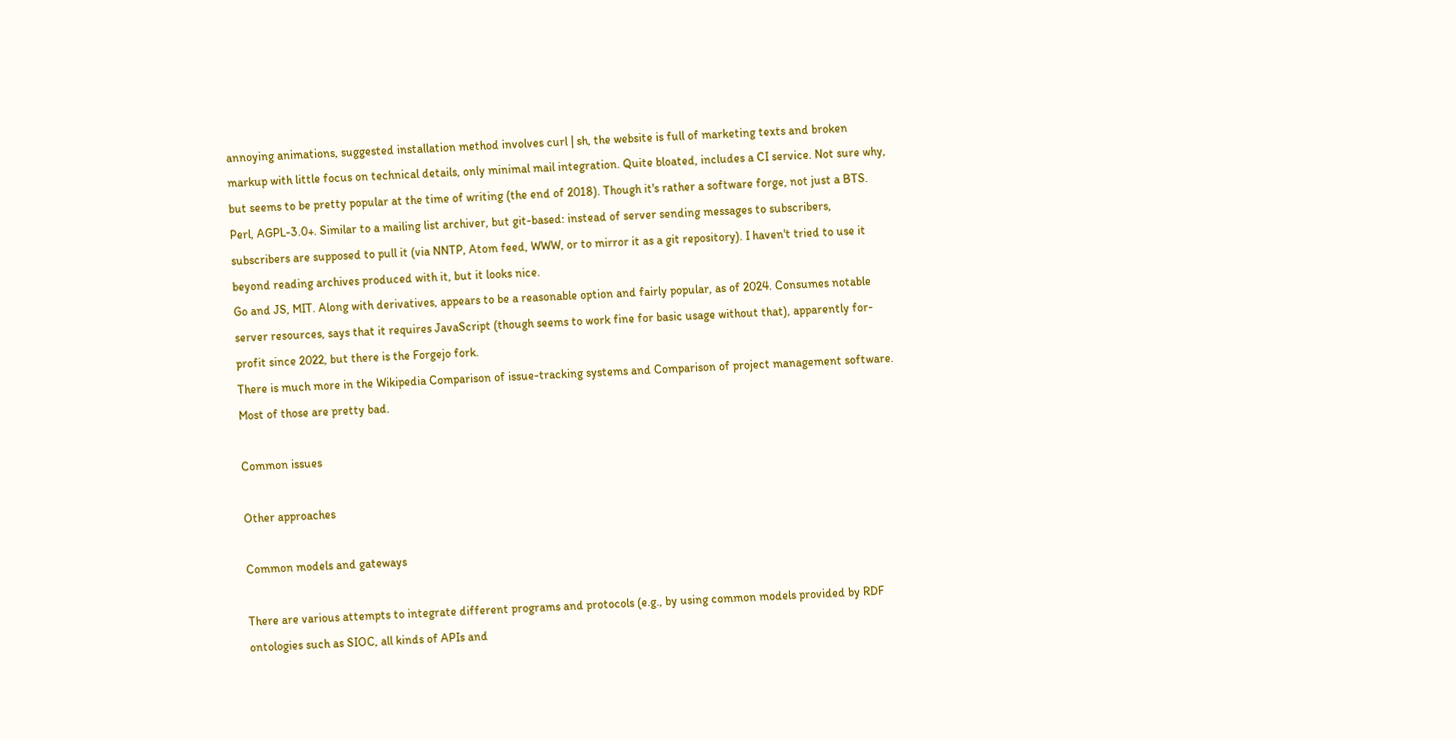annoying animations, suggested installation method involves curl | sh, the website is full of marketing texts and broken markup with little focus on technical details, only minimal mail integration. Quite bloated, includes a CI service. Not sure why, but seems to be pretty popular at the time of writing (the end of 2018). Though it's rather a software forge, not just a BTS.
Perl, AGPL-3.0+. Similar to a mailing list archiver, but git-based: instead of server sending messages to subscribers, subscribers are supposed to pull it (via NNTP, Atom feed, WWW, or to mirror it as a git repository). I haven't tried to use it beyond reading archives produced with it, but it looks nice.
Go and JS, MIT. Along with derivatives, appears to be a reasonable option and fairly popular, as of 2024. Consumes notable server resources, says that it requires JavaScript (though seems to work fine for basic usage without that), apparently for-profit since 2022, but there is the Forgejo fork.
There is much more in the Wikipedia Comparison of issue-tracking systems and Comparison of project management software. Most of those are pretty bad.

Common issues

Other approaches

Common models and gateways

There are various attempts to integrate different programs and protocols (e.g., by using common models provided by RDF ontologies such as SIOC, all kinds of APIs and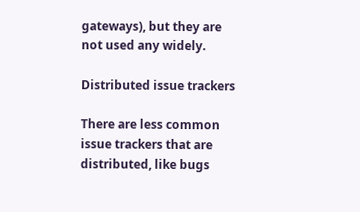gateways), but they are not used any widely.

Distributed issue trackers

There are less common issue trackers that are distributed, like bugs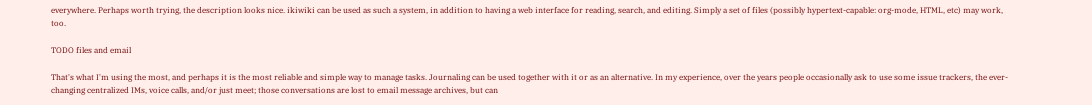everywhere. Perhaps worth trying, the description looks nice. ikiwiki can be used as such a system, in addition to having a web interface for reading, search, and editing. Simply a set of files (possibly hypertext-capable: org-mode, HTML, etc) may work, too.

TODO files and email

That's what I'm using the most, and perhaps it is the most reliable and simple way to manage tasks. Journaling can be used together with it or as an alternative. In my experience, over the years people occasionally ask to use some issue trackers, the ever-changing centralized IMs, voice calls, and/or just meet; those conversations are lost to email message archives, but can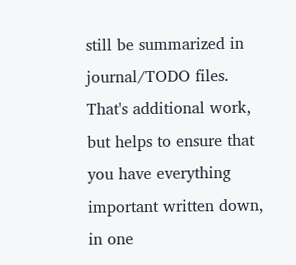still be summarized in journal/TODO files. That's additional work, but helps to ensure that you have everything important written down, in one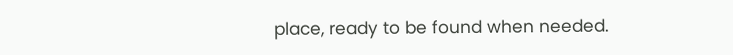place, ready to be found when needed.